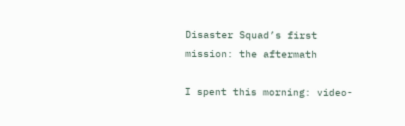Disaster Squad’s first mission: the aftermath

I spent this morning: video-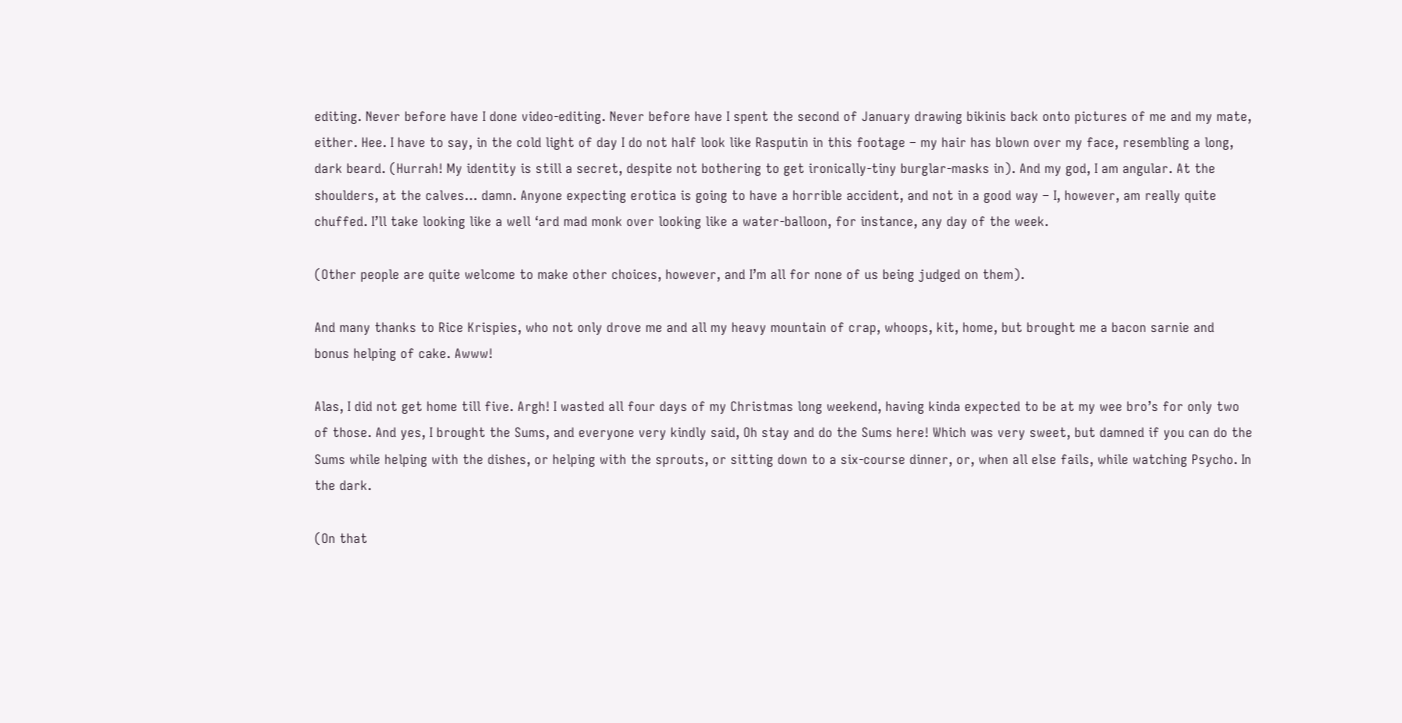editing. Never before have I done video-editing. Never before have I spent the second of January drawing bikinis back onto pictures of me and my mate, either. Hee. I have to say, in the cold light of day I do not half look like Rasputin in this footage – my hair has blown over my face, resembling a long, dark beard. (Hurrah! My identity is still a secret, despite not bothering to get ironically-tiny burglar-masks in). And my god, I am angular. At the shoulders, at the calves… damn. Anyone expecting erotica is going to have a horrible accident, and not in a good way – I, however, am really quite chuffed. I’ll take looking like a well ‘ard mad monk over looking like a water-balloon, for instance, any day of the week.

(Other people are quite welcome to make other choices, however, and I’m all for none of us being judged on them).

And many thanks to Rice Krispies, who not only drove me and all my heavy mountain of crap, whoops, kit, home, but brought me a bacon sarnie and bonus helping of cake. Awww!

Alas, I did not get home till five. Argh! I wasted all four days of my Christmas long weekend, having kinda expected to be at my wee bro’s for only two of those. And yes, I brought the Sums, and everyone very kindly said, Oh stay and do the Sums here! Which was very sweet, but damned if you can do the Sums while helping with the dishes, or helping with the sprouts, or sitting down to a six-course dinner, or, when all else fails, while watching Psycho. In the dark.

(On that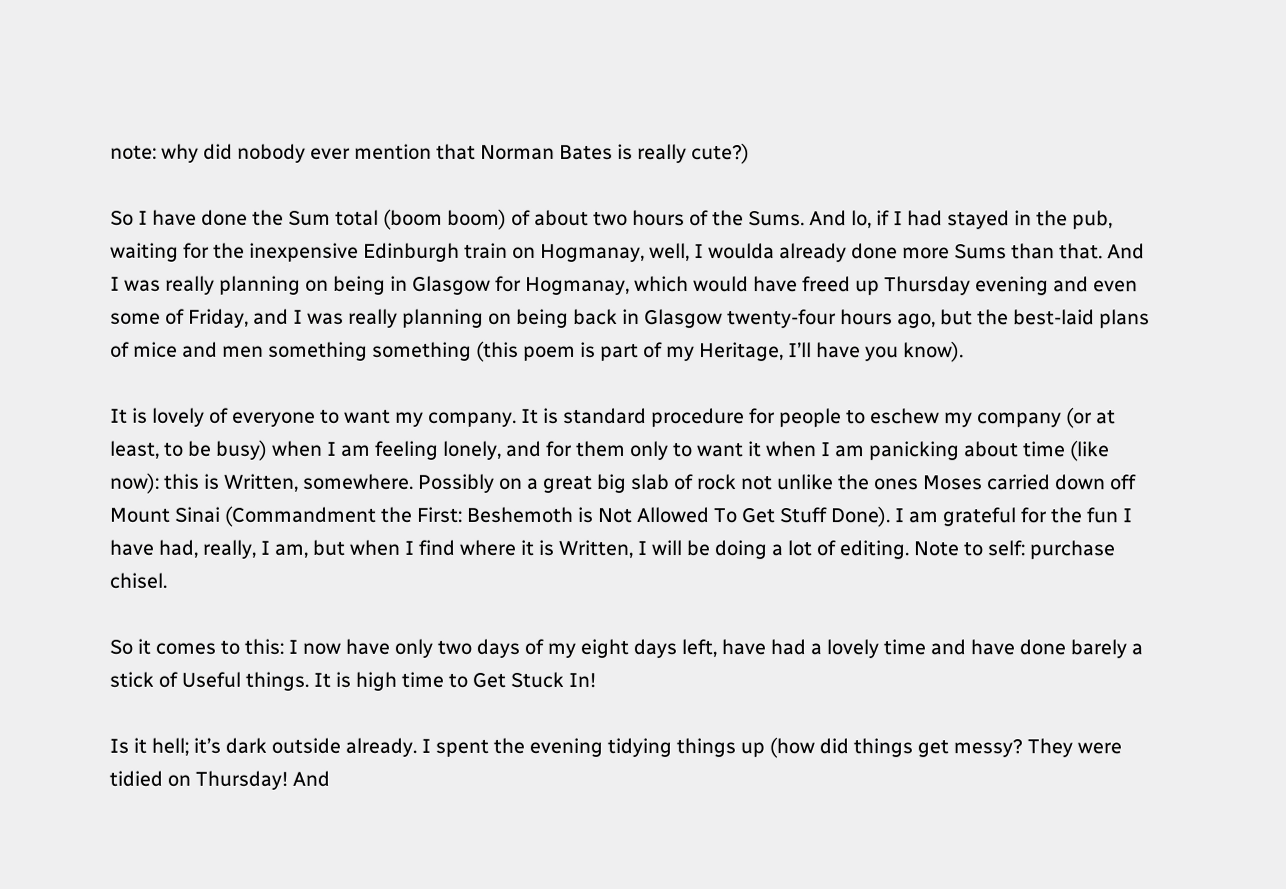note: why did nobody ever mention that Norman Bates is really cute?)

So I have done the Sum total (boom boom) of about two hours of the Sums. And lo, if I had stayed in the pub, waiting for the inexpensive Edinburgh train on Hogmanay, well, I woulda already done more Sums than that. And I was really planning on being in Glasgow for Hogmanay, which would have freed up Thursday evening and even some of Friday, and I was really planning on being back in Glasgow twenty-four hours ago, but the best-laid plans of mice and men something something (this poem is part of my Heritage, I’ll have you know).

It is lovely of everyone to want my company. It is standard procedure for people to eschew my company (or at least, to be busy) when I am feeling lonely, and for them only to want it when I am panicking about time (like now): this is Written, somewhere. Possibly on a great big slab of rock not unlike the ones Moses carried down off Mount Sinai (Commandment the First: Beshemoth is Not Allowed To Get Stuff Done). I am grateful for the fun I have had, really, I am, but when I find where it is Written, I will be doing a lot of editing. Note to self: purchase chisel.

So it comes to this: I now have only two days of my eight days left, have had a lovely time and have done barely a stick of Useful things. It is high time to Get Stuck In!

Is it hell; it’s dark outside already. I spent the evening tidying things up (how did things get messy? They were tidied on Thursday! And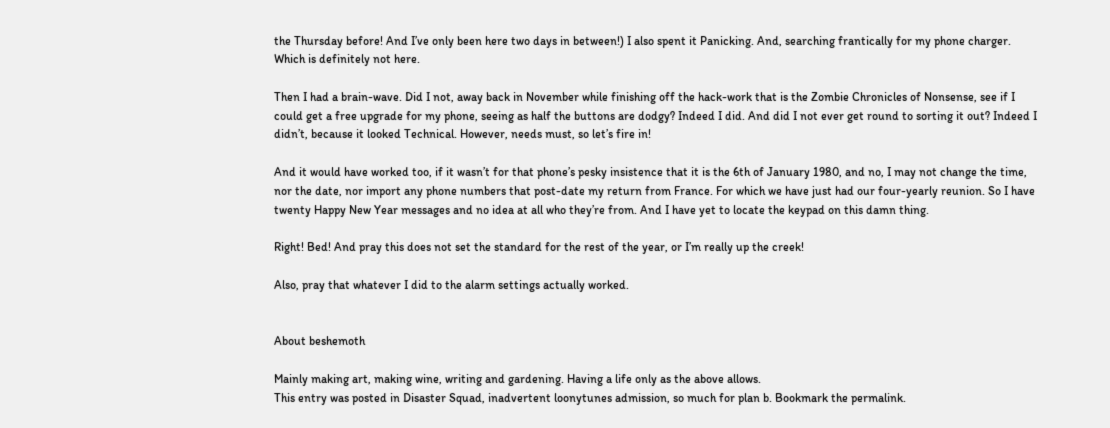the Thursday before! And I’ve only been here two days in between!) I also spent it Panicking. And, searching frantically for my phone charger. Which is definitely not here.

Then I had a brain-wave. Did I not, away back in November while finishing off the hack-work that is the Zombie Chronicles of Nonsense, see if I could get a free upgrade for my phone, seeing as half the buttons are dodgy? Indeed I did. And did I not ever get round to sorting it out? Indeed I didn’t, because it looked Technical. However, needs must, so let’s fire in!

And it would have worked too, if it wasn’t for that phone’s pesky insistence that it is the 6th of January 1980, and no, I may not change the time, nor the date, nor import any phone numbers that post-date my return from France. For which we have just had our four-yearly reunion. So I have twenty Happy New Year messages and no idea at all who they’re from. And I have yet to locate the keypad on this damn thing.

Right! Bed! And pray this does not set the standard for the rest of the year, or I’m really up the creek!

Also, pray that whatever I did to the alarm settings actually worked.


About beshemoth

Mainly making art, making wine, writing and gardening. Having a life only as the above allows.
This entry was posted in Disaster Squad, inadvertent loonytunes admission, so much for plan b. Bookmark the permalink.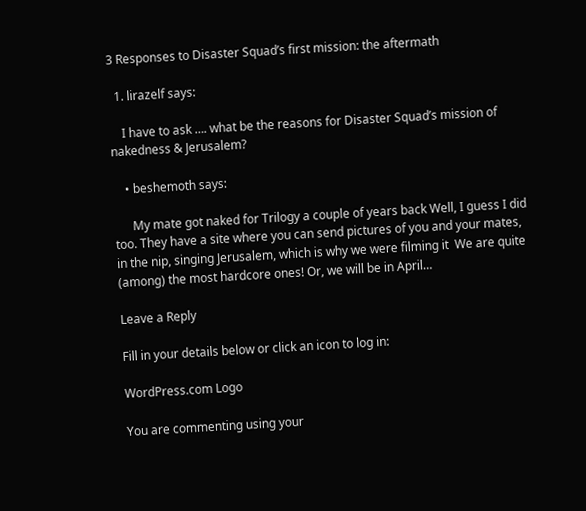3 Responses to Disaster Squad’s first mission: the aftermath

  1. lirazelf says:

    I have to ask …. what be the reasons for Disaster Squad’s mission of nakedness & Jerusalem?

    • beshemoth says:

      My mate got naked for Trilogy a couple of years back Well, I guess I did too. They have a site where you can send pictures of you and your mates, in the nip, singing Jerusalem, which is why we were filming it  We are quite (among) the most hardcore ones! Or, we will be in April…

Leave a Reply

Fill in your details below or click an icon to log in:

WordPress.com Logo

You are commenting using your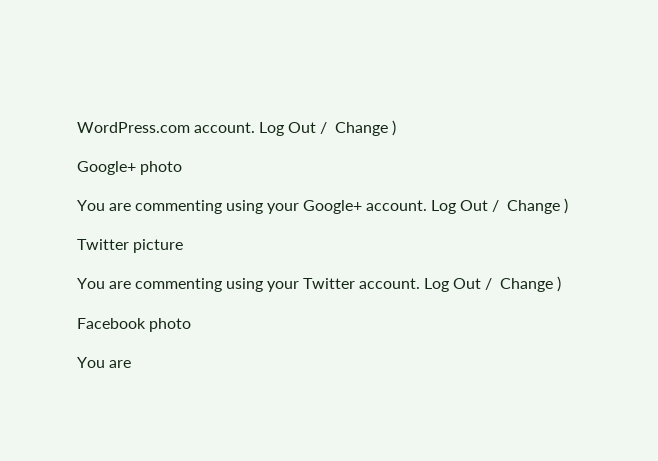WordPress.com account. Log Out /  Change )

Google+ photo

You are commenting using your Google+ account. Log Out /  Change )

Twitter picture

You are commenting using your Twitter account. Log Out /  Change )

Facebook photo

You are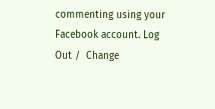commenting using your Facebook account. Log Out /  Change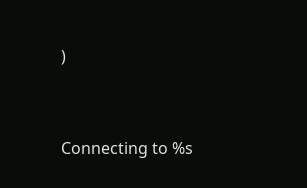)


Connecting to %s